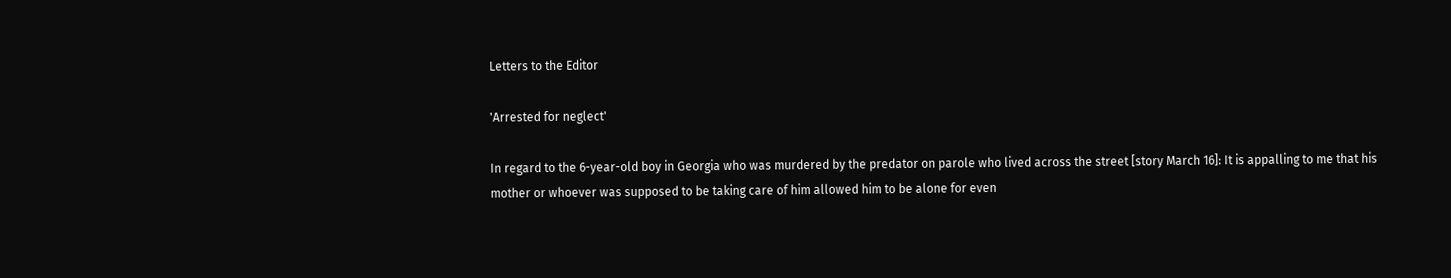Letters to the Editor

'Arrested for neglect'

In regard to the 6-year-old boy in Georgia who was murdered by the predator on parole who lived across the street [story March 16]: It is appalling to me that his mother or whoever was supposed to be taking care of him allowed him to be alone for even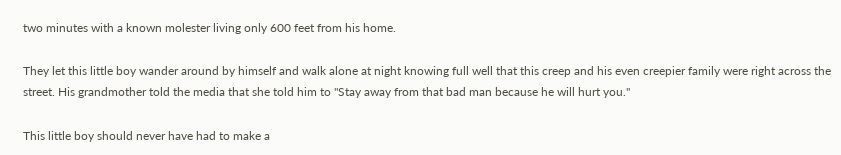two minutes with a known molester living only 600 feet from his home.

They let this little boy wander around by himself and walk alone at night knowing full well that this creep and his even creepier family were right across the street. His grandmother told the media that she told him to "Stay away from that bad man because he will hurt you."

This little boy should never have had to make a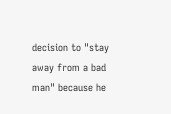decision to "stay away from a bad man" because he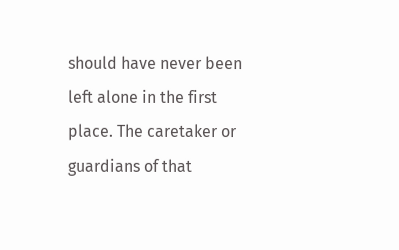should have never been left alone in the first place. The caretaker or guardians of that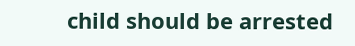child should be arrested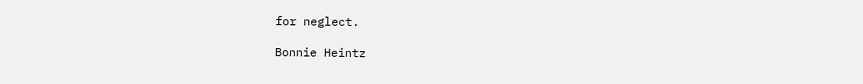for neglect.

Bonnie Heintz